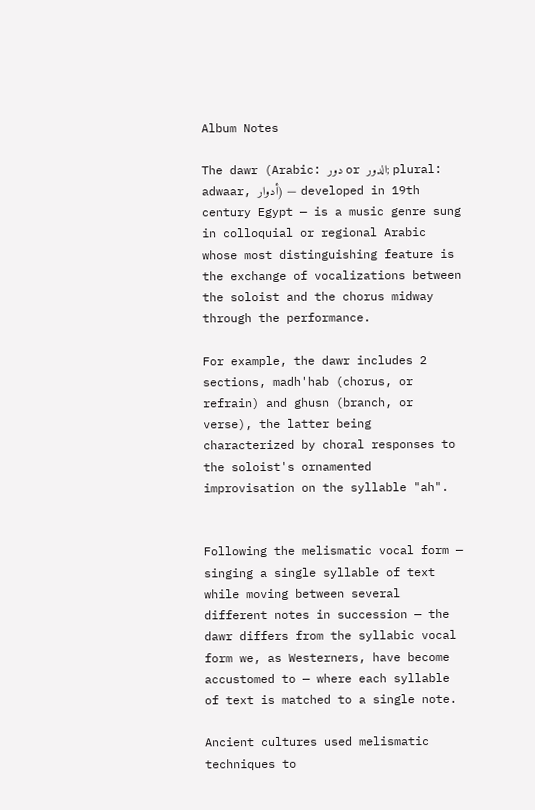Album Notes

The dawr (Arabic: دور or الدور; plural:  adwaar, أدوار) — developed in 19th century Egypt — is a music genre sung in colloquial or regional Arabic whose most distinguishing feature is the exchange of vocalizations between the soloist and the chorus midway through the performance.

For example, the dawr includes 2 sections, madh'hab (chorus, or refrain) and ghusn (branch, or verse), the latter being characterized by choral responses to the soloist's ornamented improvisation on the syllable "ah".


Following the melismatic vocal form — singing a single syllable of text while moving between several different notes in succession — the dawr differs from the syllabic vocal form we, as Westerners, have become accustomed to — where each syllable of text is matched to a single note.

Ancient cultures used melismatic techniques to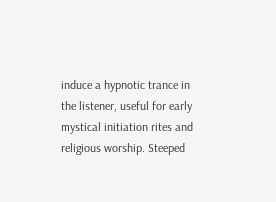induce a hypnotic trance in the listener, useful for early mystical initiation rites and religious worship. Steeped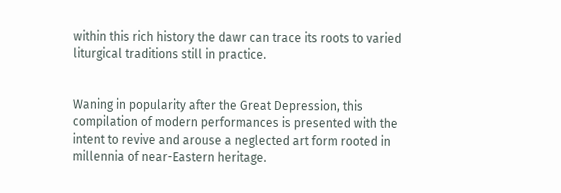within this rich history the dawr can trace its roots to varied liturgical traditions still in practice.


Waning in popularity after the Great Depression, this compilation of modern performances is presented with the intent to revive and arouse a neglected art form rooted in millennia of near-Eastern heritage.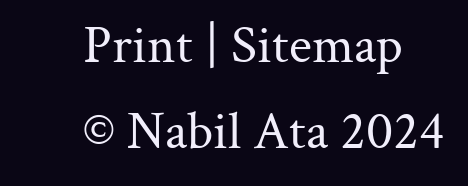Print | Sitemap
© Nabil Ata 2024